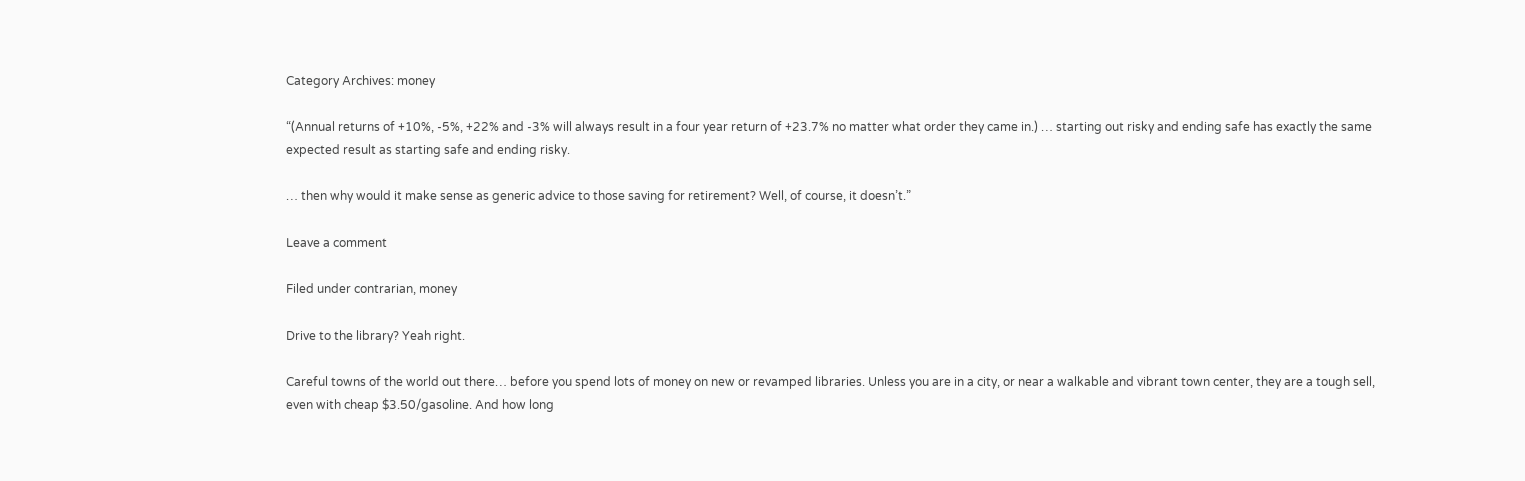Category Archives: money

“(Annual returns of +10%, -5%, +22% and -3% will always result in a four year return of +23.7% no matter what order they came in.) … starting out risky and ending safe has exactly the same expected result as starting safe and ending risky.

… then why would it make sense as generic advice to those saving for retirement? Well, of course, it doesn’t.”

Leave a comment

Filed under contrarian, money

Drive to the library? Yeah right.

Careful towns of the world out there… before you spend lots of money on new or revamped libraries. Unless you are in a city, or near a walkable and vibrant town center, they are a tough sell, even with cheap $3.50/gasoline. And how long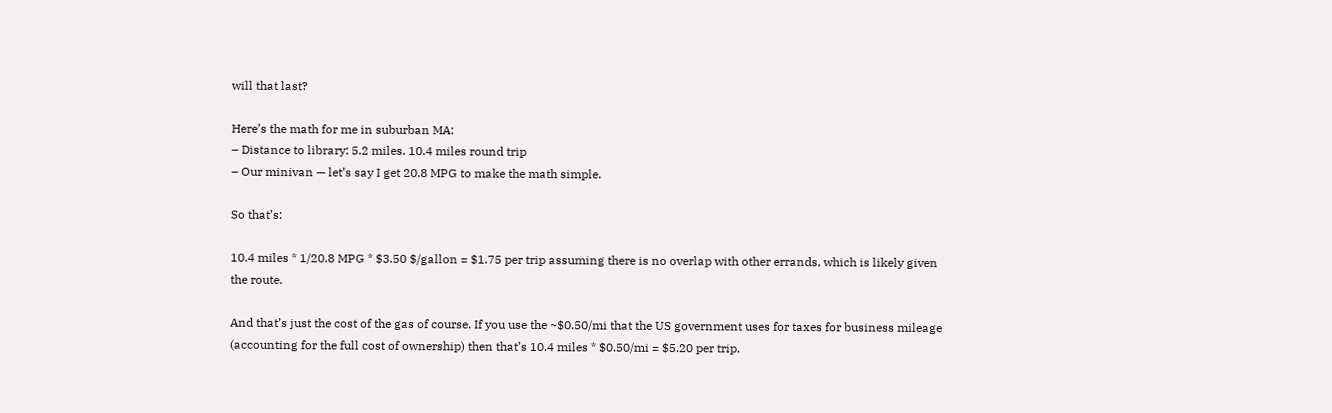will that last?

Here’s the math for me in suburban MA:
– Distance to library: 5.2 miles. 10.4 miles round trip
– Our minivan — let’s say I get 20.8 MPG to make the math simple.

So that’s:

10.4 miles * 1/20.8 MPG * $3.50 $/gallon = $1.75 per trip assuming there is no overlap with other errands, which is likely given the route.

And that’s just the cost of the gas of course. If you use the ~$0.50/mi that the US government uses for taxes for business mileage (accounting for the full cost of ownership) then that’s 10.4 miles * $0.50/mi = $5.20 per trip.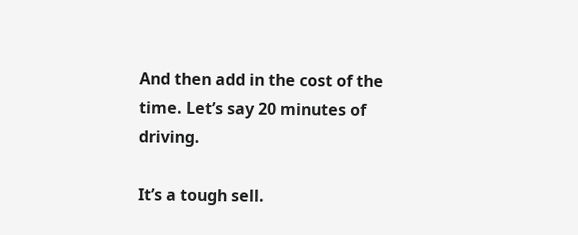And then add in the cost of the time. Let’s say 20 minutes of driving.

It’s a tough sell.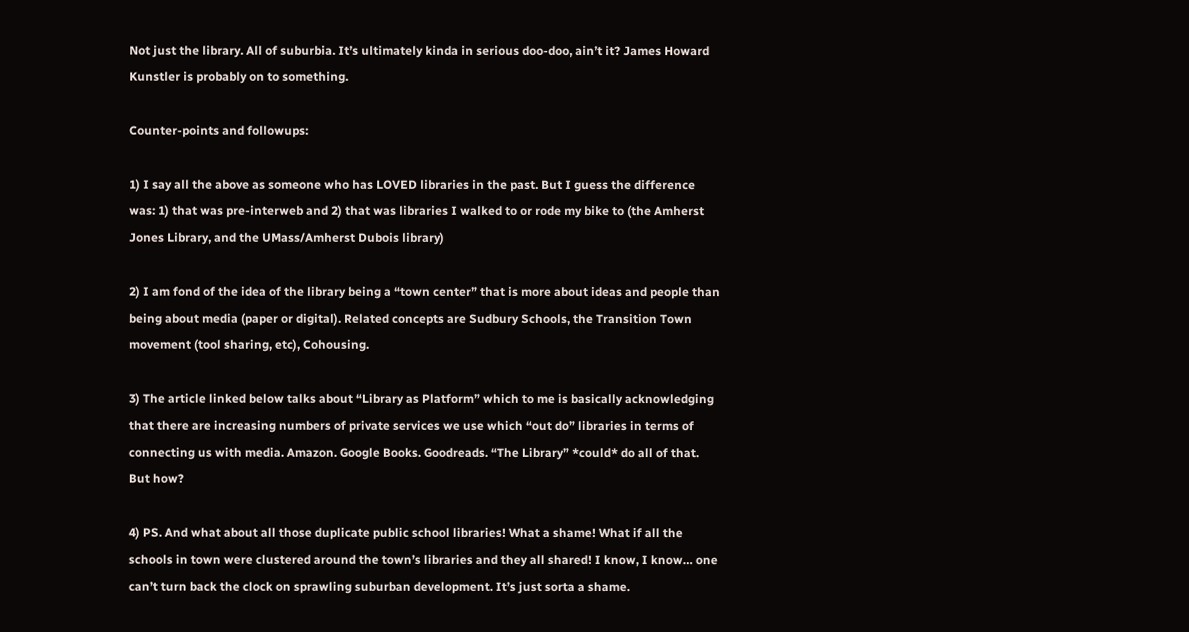Not just the library. All of suburbia. It’s ultimately kinda in serious doo-doo, ain’t it? James Howard Kunstler is probably on to something.

Counter-points and followups:

1) I say all the above as someone who has LOVED libraries in the past. But I guess the difference was: 1) that was pre-interweb and 2) that was libraries I walked to or rode my bike to (the Amherst Jones Library, and the UMass/Amherst Dubois library)

2) I am fond of the idea of the library being a “town center” that is more about ideas and people than being about media (paper or digital). Related concepts are Sudbury Schools, the Transition Town movement (tool sharing, etc), Cohousing.

3) The article linked below talks about “Library as Platform” which to me is basically acknowledging that there are increasing numbers of private services we use which “out do” libraries in terms of connecting us with media. Amazon. Google Books. Goodreads. “The Library” *could* do all of that. But how?

4) PS. And what about all those duplicate public school libraries! What a shame! What if all the schools in town were clustered around the town’s libraries and they all shared! I know, I know… one can’t turn back the clock on sprawling suburban development. It’s just sorta a shame.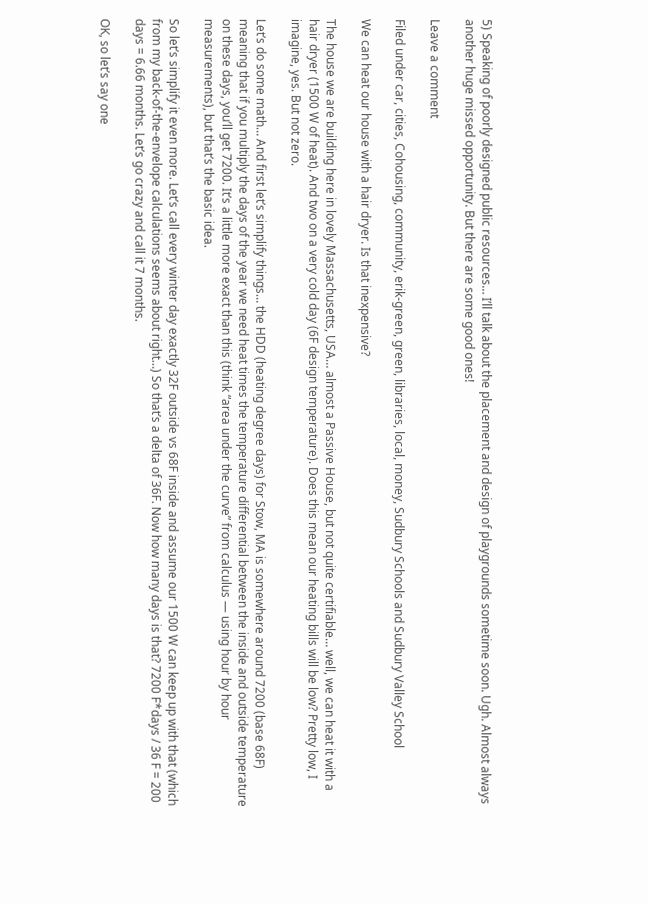5) Speaking of poorly designed public resources… I’ll talk about the placement and design of playgrounds sometime soon. Ugh. Almost always another huge missed opportunity. But there are some good ones!

Leave a comment

Filed under car, cities, Cohousing, community, erik-green, green, libraries, local, money, Sudbury Schools and Sudbury Valley School

We can heat our house with a hair dryer. Is that inexpensive?

The house we are building here in lovely Massachusetts, USA… almost a Passive House, but not quite certifiable… well, we can heat it with a hair dryer (1500 W of heat). And two on a very cold day (6F design temperature). Does this mean our heating bills will be low? Pretty low, I imagine, yes. But not zero.

Let’s do some math… And first let’s simplify things… the HDD (heating degree days) for Stow, MA is somewhere around 7200 (base 68F) meaning that if you multiply the days of the year we need heat times the temperature differential between the inside and outside temperature on these days, you’ll get 7200. It’s a little more exact than this (think “area under the curve” from calculus — using hour by hour measurements), but that’s the basic idea.

So let’s simplify it even more. Let’s call every winter day exactly 32F outside vs 68F inside and assume our 1500 W can keep up with that (which from my back-of-the-envelope calculations seems about right…) So that’s a delta of 36F. Now how many days is that? 7200 F*days / 36 F = 200 days = 6.66 months. Let’s go crazy and call it 7 months.

OK, so let’s say one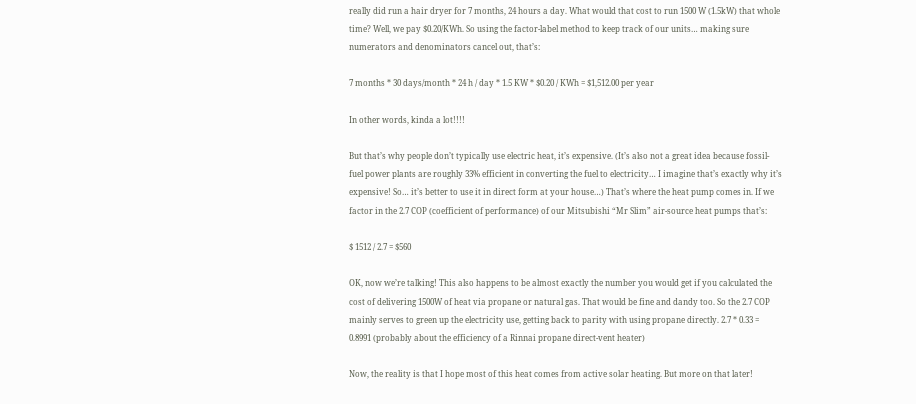really did run a hair dryer for 7 months, 24 hours a day. What would that cost to run 1500 W (1.5kW) that whole time? Well, we pay $0.20/KWh. So using the factor-label method to keep track of our units… making sure numerators and denominators cancel out, that’s:

7 months * 30 days/month * 24 h / day * 1.5 KW * $0.20 / KWh = $1,512.00 per year

In other words, kinda a lot!!!!

But that’s why people don’t typically use electric heat, it’s expensive. (It’s also not a great idea because fossil-fuel power plants are roughly 33% efficient in converting the fuel to electricity… I imagine that’s exactly why it’s expensive! So… it’s better to use it in direct form at your house…) That’s where the heat pump comes in. If we factor in the 2.7 COP (coefficient of performance) of our Mitsubishi “Mr Slim” air-source heat pumps that’s:

$ 1512 / 2.7 = $560

OK, now we’re talking! This also happens to be almost exactly the number you would get if you calculated the cost of delivering 1500W of heat via propane or natural gas. That would be fine and dandy too. So the 2.7 COP mainly serves to green up the electricity use, getting back to parity with using propane directly. 2.7 * 0.33 = 0.8991 (probably about the efficiency of a Rinnai propane direct-vent heater)

Now, the reality is that I hope most of this heat comes from active solar heating. But more on that later!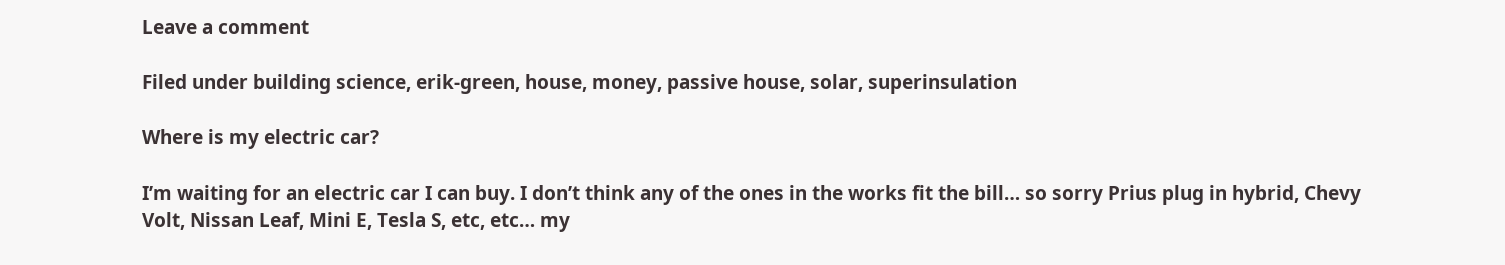Leave a comment

Filed under building science, erik-green, house, money, passive house, solar, superinsulation

Where is my electric car?

I’m waiting for an electric car I can buy. I don’t think any of the ones in the works fit the bill… so sorry Prius plug in hybrid, Chevy Volt, Nissan Leaf, Mini E, Tesla S, etc, etc… my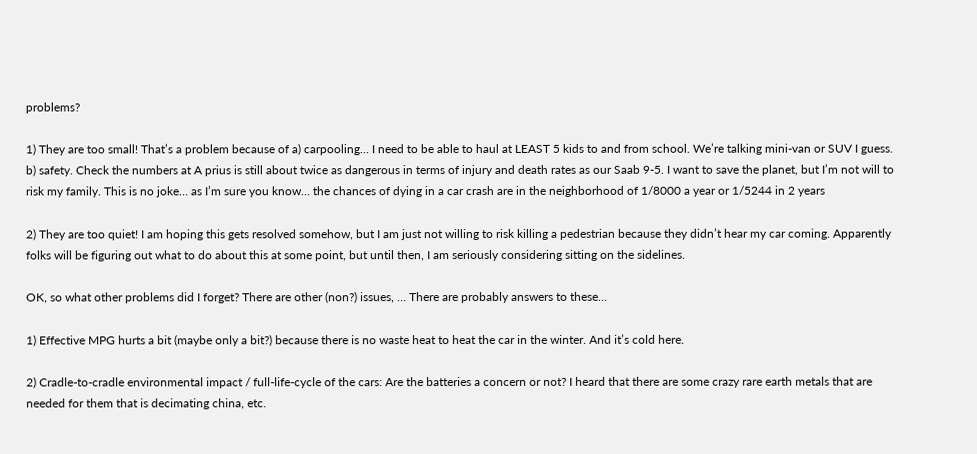problems?

1) They are too small! That’s a problem because of a) carpooling… I need to be able to haul at LEAST 5 kids to and from school. We’re talking mini-van or SUV I guess. b) safety. Check the numbers at A prius is still about twice as dangerous in terms of injury and death rates as our Saab 9-5. I want to save the planet, but I’m not will to risk my family. This is no joke… as I’m sure you know… the chances of dying in a car crash are in the neighborhood of 1/8000 a year or 1/5244 in 2 years

2) They are too quiet! I am hoping this gets resolved somehow, but I am just not willing to risk killing a pedestrian because they didn’t hear my car coming. Apparently folks will be figuring out what to do about this at some point, but until then, I am seriously considering sitting on the sidelines.

OK, so what other problems did I forget? There are other (non?) issues, … There are probably answers to these…

1) Effective MPG hurts a bit (maybe only a bit?) because there is no waste heat to heat the car in the winter. And it’s cold here.

2) Cradle-to-cradle environmental impact / full-life-cycle of the cars: Are the batteries a concern or not? I heard that there are some crazy rare earth metals that are needed for them that is decimating china, etc.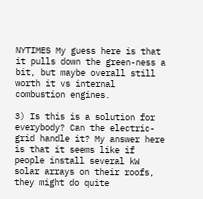NYTIMES My guess here is that it pulls down the green-ness a bit, but maybe overall still worth it vs internal combustion engines.

3) Is this is a solution for everybody? Can the electric-grid handle it? My answer here is that it seems like if people install several kW solar arrays on their roofs, they might do quite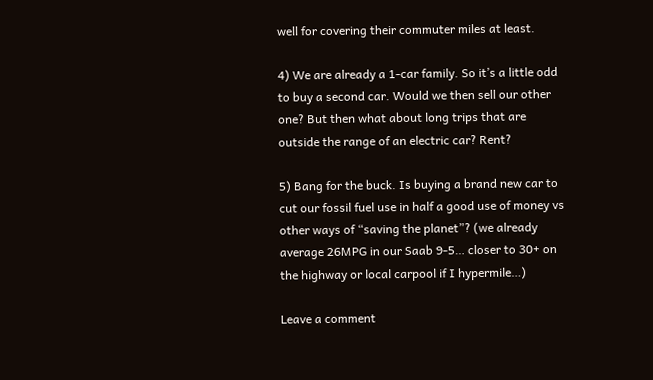well for covering their commuter miles at least.

4) We are already a 1-car family. So it’s a little odd to buy a second car. Would we then sell our other one? But then what about long trips that are outside the range of an electric car? Rent?

5) Bang for the buck. Is buying a brand new car to cut our fossil fuel use in half a good use of money vs other ways of “saving the planet”? (we already average 26MPG in our Saab 9-5… closer to 30+ on the highway or local carpool if I hypermile…)

Leave a comment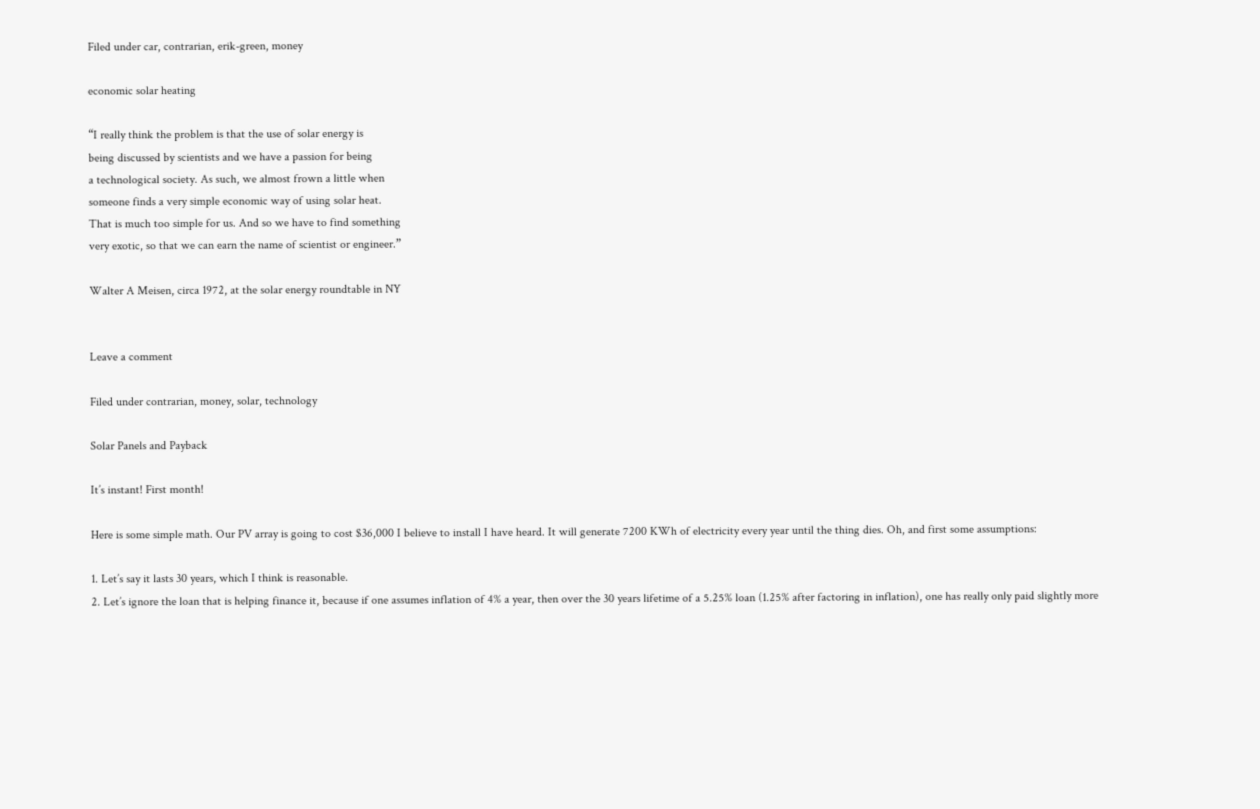Filed under car, contrarian, erik-green, money

economic solar heating

“I really think the problem is that the use of solar energy is
being discussed by scientists and we have a passion for being
a technological society. As such, we almost frown a little when
someone finds a very simple economic way of using solar heat.
That is much too simple for us. And so we have to find something
very exotic, so that we can earn the name of scientist or engineer.”

Walter A Meisen, circa 1972, at the solar energy roundtable in NY


Leave a comment

Filed under contrarian, money, solar, technology

Solar Panels and Payback

It’s instant! First month!

Here is some simple math. Our PV array is going to cost $36,000 I believe to install I have heard. It will generate 7200 KWh of electricity every year until the thing dies. Oh, and first some assumptions:

1. Let’s say it lasts 30 years, which I think is reasonable.
2. Let’s ignore the loan that is helping finance it, because if one assumes inflation of 4% a year, then over the 30 years lifetime of a 5.25% loan (1.25% after factoring in inflation), one has really only paid slightly more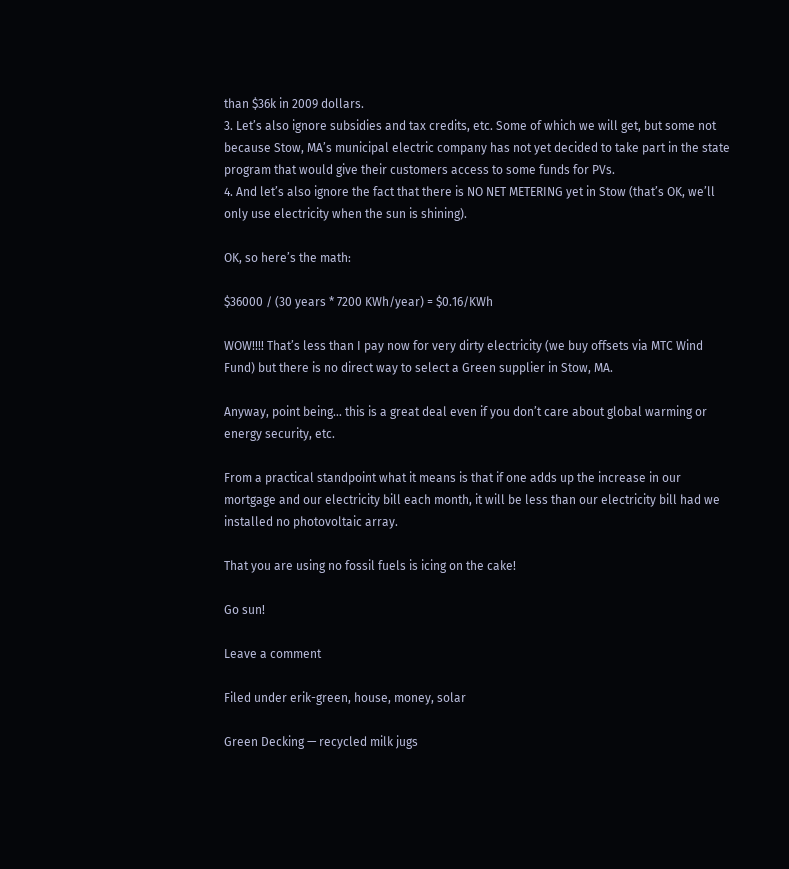than $36k in 2009 dollars.
3. Let’s also ignore subsidies and tax credits, etc. Some of which we will get, but some not because Stow, MA’s municipal electric company has not yet decided to take part in the state program that would give their customers access to some funds for PVs.
4. And let’s also ignore the fact that there is NO NET METERING yet in Stow (that’s OK, we’ll only use electricity when the sun is shining).

OK, so here’s the math:

$36000 / (30 years * 7200 KWh/year) = $0.16/KWh

WOW!!!! That’s less than I pay now for very dirty electricity (we buy offsets via MTC Wind Fund) but there is no direct way to select a Green supplier in Stow, MA.

Anyway, point being… this is a great deal even if you don’t care about global warming or energy security, etc.

From a practical standpoint what it means is that if one adds up the increase in our mortgage and our electricity bill each month, it will be less than our electricity bill had we installed no photovoltaic array.

That you are using no fossil fuels is icing on the cake!

Go sun!

Leave a comment

Filed under erik-green, house, money, solar

Green Decking — recycled milk jugs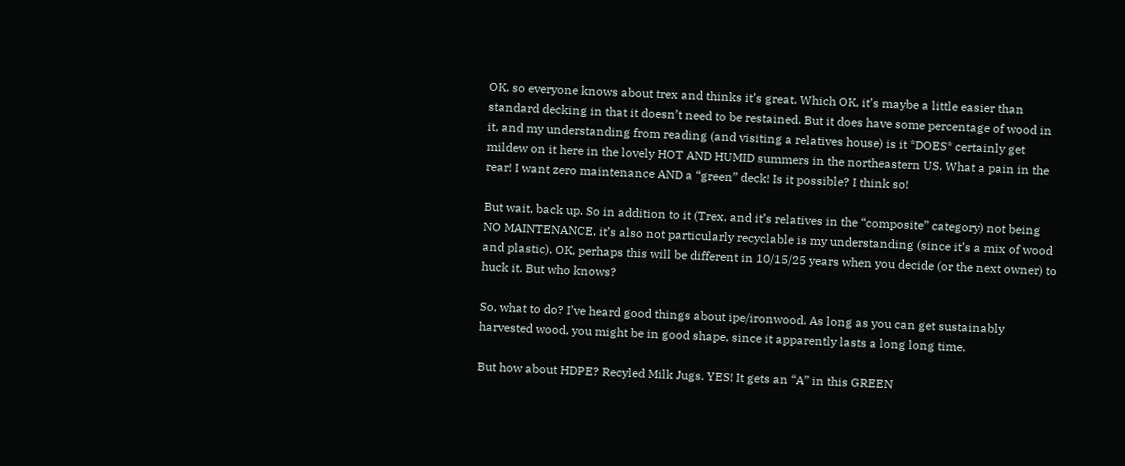OK, so everyone knows about trex and thinks it’s great. Which OK, it’s maybe a little easier than standard decking in that it doesn’t need to be restained. But it does have some percentage of wood in it, and my understanding from reading (and visiting a relatives house) is it *DOES* certainly get mildew on it here in the lovely HOT AND HUMID summers in the northeastern US. What a pain in the rear! I want zero maintenance AND a “green” deck! Is it possible? I think so!

But wait, back up. So in addition to it (Trex, and it’s relatives in the “composite” category) not being NO MAINTENANCE, it’s also not particularly recyclable is my understanding (since it’s a mix of wood and plastic). OK, perhaps this will be different in 10/15/25 years when you decide (or the next owner) to huck it. But who knows?

So, what to do? I’ve heard good things about ipe/ironwood. As long as you can get sustainably harvested wood, you might be in good shape, since it apparently lasts a long long time.

But how about HDPE? Recyled Milk Jugs. YES! It gets an “A” in this GREEN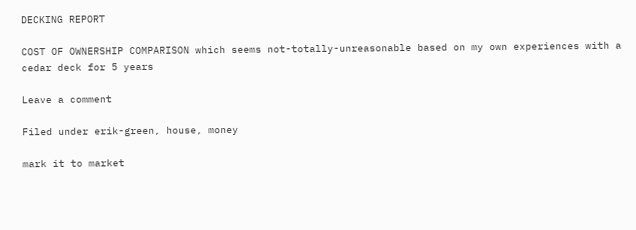DECKING REPORT

COST OF OWNERSHIP COMPARISON which seems not-totally-unreasonable based on my own experiences with a cedar deck for 5 years

Leave a comment

Filed under erik-green, house, money

mark it to market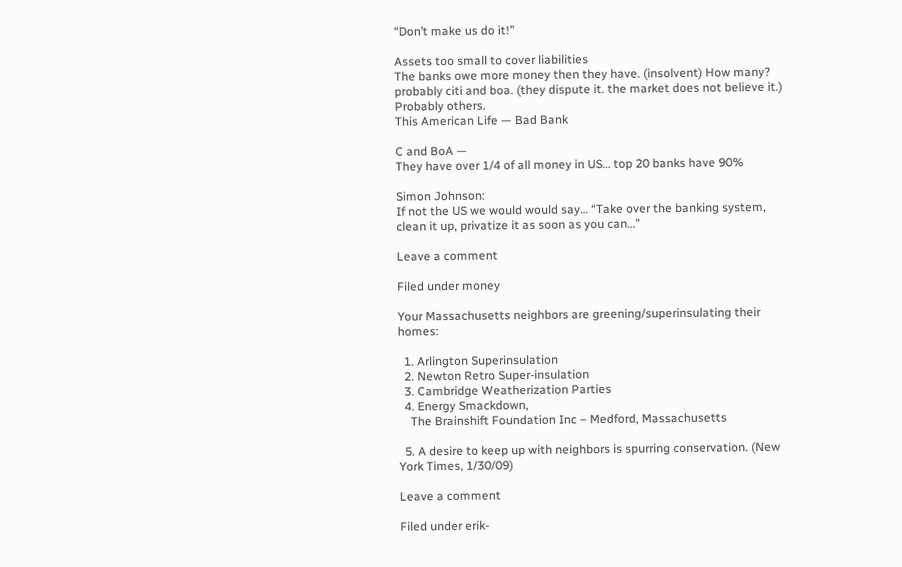“Don’t make us do it!”

Assets too small to cover liabilities
The banks owe more money then they have. (insolvent) How many? probably citi and boa. (they dispute it. the market does not believe it.) Probably others.
This American Life — Bad Bank

C and BoA —
They have over 1/4 of all money in US… top 20 banks have 90%

Simon Johnson:
If not the US we would would say… “Take over the banking system, clean it up, privatize it as soon as you can…”

Leave a comment

Filed under money

Your Massachusetts neighbors are greening/superinsulating their homes:

  1. Arlington Superinsulation
  2. Newton Retro Super-insulation
  3. Cambridge Weatherization Parties
  4. Energy Smackdown,
    The Brainshift Foundation Inc – Medford, Massachusetts

  5. A desire to keep up with neighbors is spurring conservation. (New York Times, 1/30/09)

Leave a comment

Filed under erik-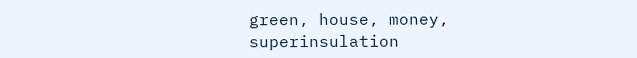green, house, money, superinsulation